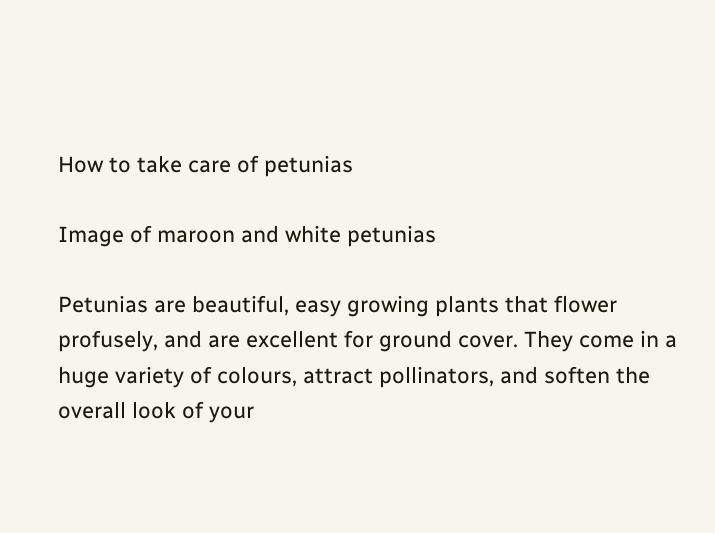How to take care of petunias

Image of maroon and white petunias

Petunias are beautiful, easy growing plants that flower profusely, and are excellent for ground cover. They come in a huge variety of colours, attract pollinators, and soften the overall look of your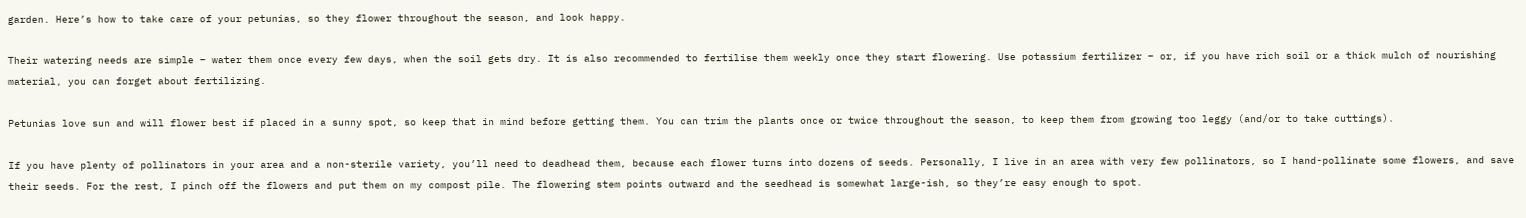garden. Here’s how to take care of your petunias, so they flower throughout the season, and look happy.

Their watering needs are simple – water them once every few days, when the soil gets dry. It is also recommended to fertilise them weekly once they start flowering. Use potassium fertilizer – or, if you have rich soil or a thick mulch of nourishing material, you can forget about fertilizing.

Petunias love sun and will flower best if placed in a sunny spot, so keep that in mind before getting them. You can trim the plants once or twice throughout the season, to keep them from growing too leggy (and/or to take cuttings).

If you have plenty of pollinators in your area and a non-sterile variety, you’ll need to deadhead them, because each flower turns into dozens of seeds. Personally, I live in an area with very few pollinators, so I hand-pollinate some flowers, and save their seeds. For the rest, I pinch off the flowers and put them on my compost pile. The flowering stem points outward and the seedhead is somewhat large-ish, so they’re easy enough to spot.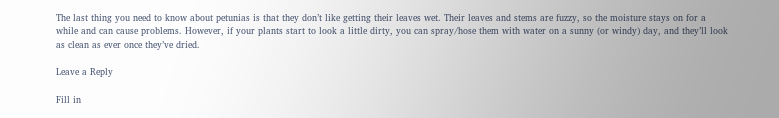The last thing you need to know about petunias is that they don’t like getting their leaves wet. Their leaves and stems are fuzzy, so the moisture stays on for a while and can cause problems. However, if your plants start to look a little dirty, you can spray/hose them with water on a sunny (or windy) day, and they’ll look as clean as ever once they’ve dried.

Leave a Reply

Fill in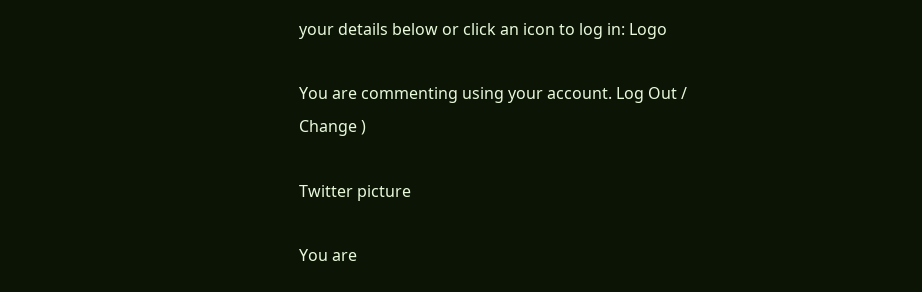your details below or click an icon to log in: Logo

You are commenting using your account. Log Out /  Change )

Twitter picture

You are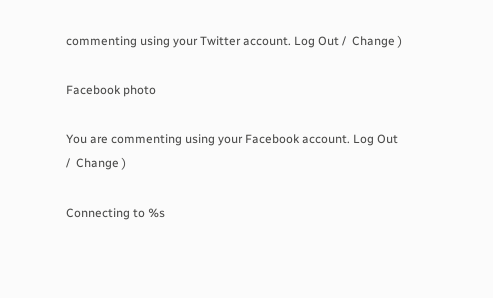commenting using your Twitter account. Log Out /  Change )

Facebook photo

You are commenting using your Facebook account. Log Out /  Change )

Connecting to %s